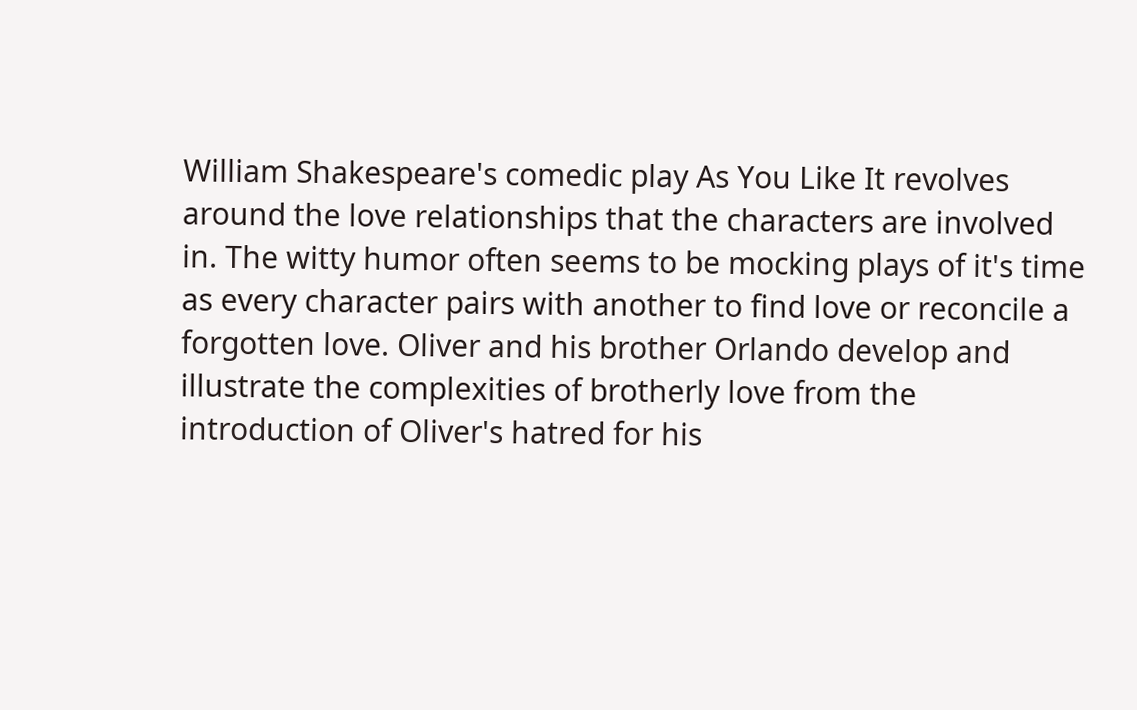William Shakespeare's comedic play As You Like It revolves around the love relationships that the characters are involved in. The witty humor often seems to be mocking plays of it's time as every character pairs with another to find love or reconcile a forgotten love. Oliver and his brother Orlando develop and illustrate the complexities of brotherly love from the introduction of Oliver's hatred for his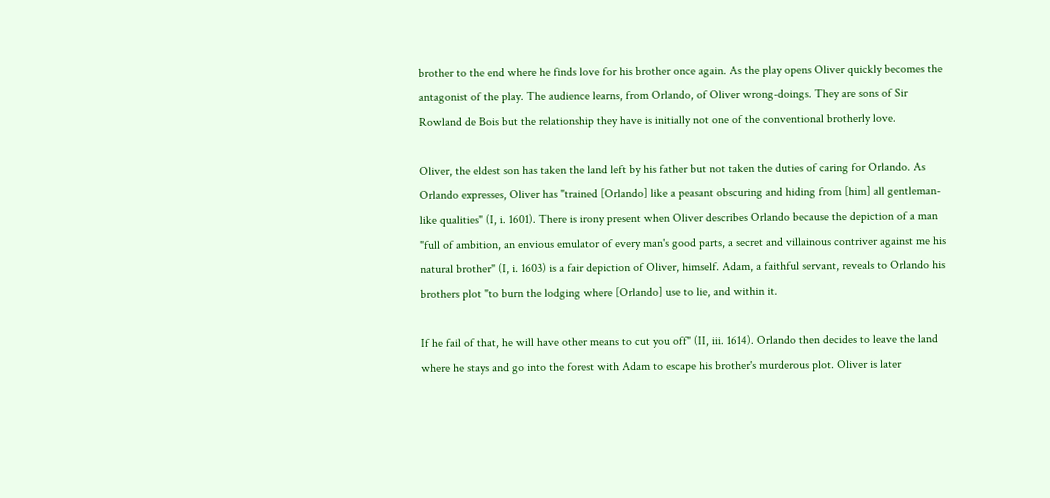brother to the end where he finds love for his brother once again. As the play opens Oliver quickly becomes the antagonist of the play. The audience learns, from Orlando, of Oliver wrong-doings. They are sons of Sir Rowland de Bois but the relationship they have is initially not one of the conventional brotherly love.

Oliver, the eldest son has taken the land left by his father but not taken the duties of caring for Orlando. As Orlando expresses, Oliver has "trained [Orlando] like a peasant obscuring and hiding from [him] all gentleman-like qualities" (I, i. 1601). There is irony present when Oliver describes Orlando because the depiction of a man "full of ambition, an envious emulator of every man's good parts, a secret and villainous contriver against me his natural brother" (I, i. 1603) is a fair depiction of Oliver, himself. Adam, a faithful servant, reveals to Orlando his brothers plot "to burn the lodging where [Orlando] use to lie, and within it.

If he fail of that, he will have other means to cut you off" (II, iii. 1614). Orlando then decides to leave the land where he stays and go into the forest with Adam to escape his brother's murderous plot. Oliver is later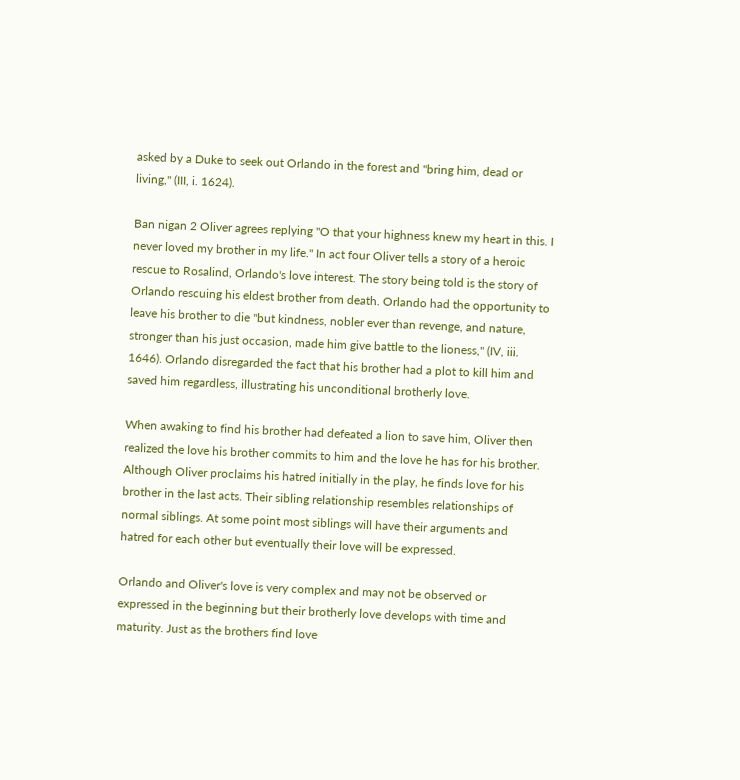asked by a Duke to seek out Orlando in the forest and "bring him, dead or living," (III, i. 1624).

Ban nigan 2 Oliver agrees replying "O that your highness knew my heart in this. I never loved my brother in my life." In act four Oliver tells a story of a heroic rescue to Rosalind, Orlando's love interest. The story being told is the story of Orlando rescuing his eldest brother from death. Orlando had the opportunity to leave his brother to die "but kindness, nobler ever than revenge, and nature, stronger than his just occasion, made him give battle to the lioness," (IV, iii. 1646). Orlando disregarded the fact that his brother had a plot to kill him and saved him regardless, illustrating his unconditional brotherly love.

When awaking to find his brother had defeated a lion to save him, Oliver then realized the love his brother commits to him and the love he has for his brother. Although Oliver proclaims his hatred initially in the play, he finds love for his brother in the last acts. Their sibling relationship resembles relationships of normal siblings. At some point most siblings will have their arguments and hatred for each other but eventually their love will be expressed.

Orlando and Oliver's love is very complex and may not be observed or expressed in the beginning but their brotherly love develops with time and maturity. Just as the brothers find love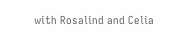with Rosalind and Celia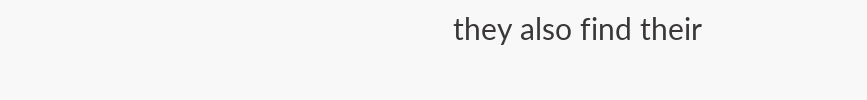they also find their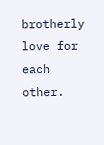brotherly love for each other.